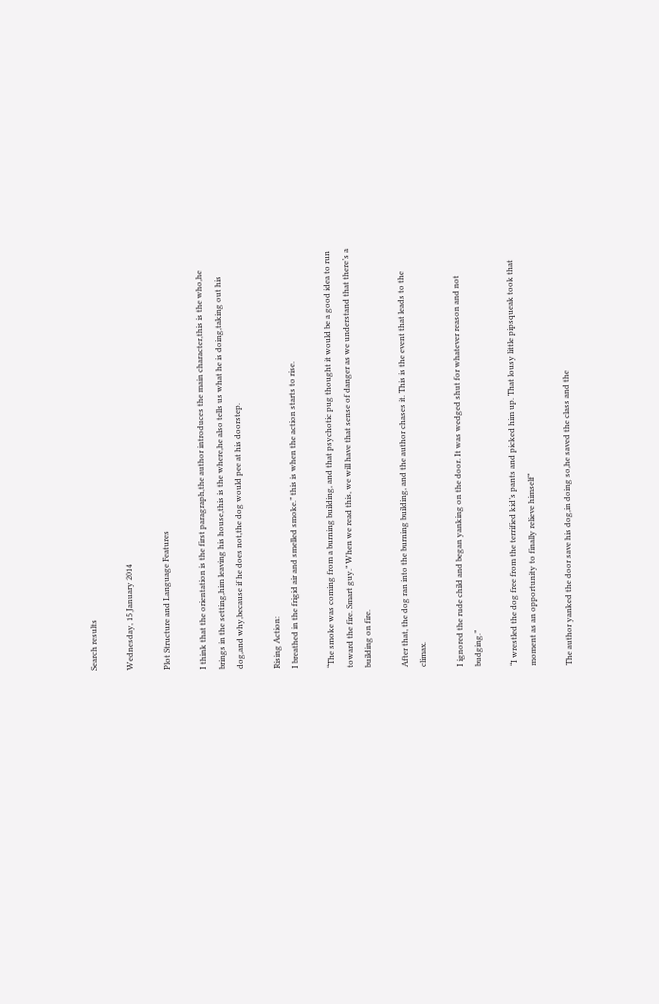Search results

Wednesday, 15 January 2014

Plot Structure and Language Features

I think that the orientation is the first paragraph,the author introduces the main character,this is the who,he brings in the setting,him leaving his house,this is the where,he also tells us what he is doing,taking out his dog,and why,because if he does not,the dog would pee at his doorstep.

Rising Action:
I breathed in the frigid air and smelled smoke.” this is when the action starts to rise.

“The smoke was coming from a burning building, and that psychotic pug thought it would be a good idea to run toward the fire. Smart guy.” When we read this, we will have that sense of danger as we understand that there’s a building on fire.

After that, the dog ran into the burning building, and the author chases it. This is the event that leads to the climax.

I ignored the rude child and began yanking on the door. It was wedged shut for whatever reason and not budging.”

“I wrestled the dog free from the terrified kid’s pants and picked him up. That lousy little pipsqueak took that moment as an opportunity to finally relieve himself”

The author yanked the door save his dog,in doing so,he saved the class and the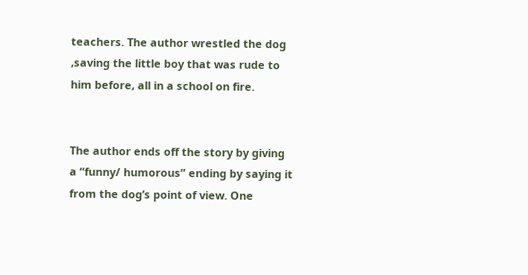teachers. The author wrestled the dog ,saving the little boy that was rude to him before, all in a school on fire.


The author ends off the story by giving a “funny/ humorous” ending by saying it from the dog’s point of view. One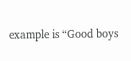example is “Good boys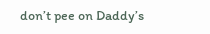don’t pee on Daddy’s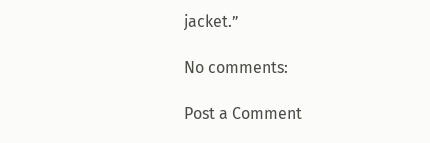jacket.”

No comments:

Post a Comment